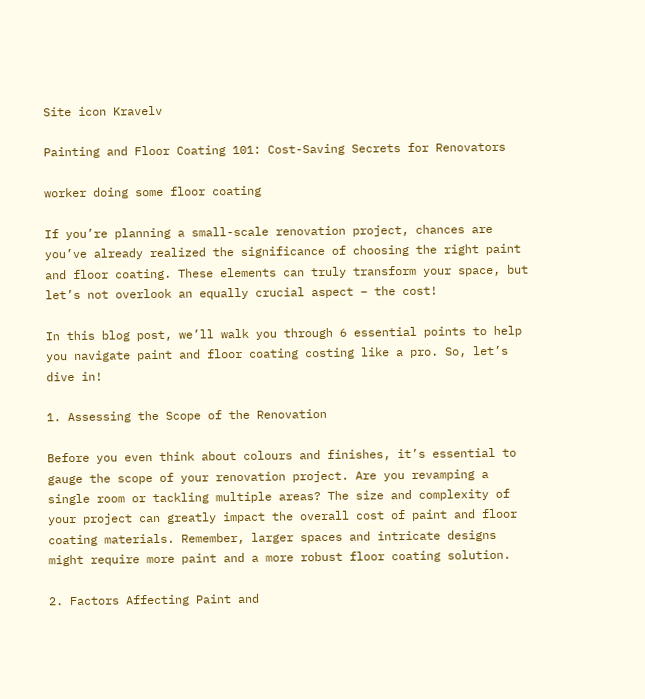Site icon Kravelv

Painting and Floor Coating 101: Cost-Saving Secrets for Renovators

worker doing some floor coating

If you’re planning a small-scale renovation project, chances are you’ve already realized the significance of choosing the right paint and floor coating. These elements can truly transform your space, but let’s not overlook an equally crucial aspect – the cost!

In this blog post, we’ll walk you through 6 essential points to help you navigate paint and floor coating costing like a pro. So, let’s dive in!

1. Assessing the Scope of the Renovation

Before you even think about colours and finishes, it’s essential to gauge the scope of your renovation project. Are you revamping a single room or tackling multiple areas? The size and complexity of your project can greatly impact the overall cost of paint and floor coating materials. Remember, larger spaces and intricate designs might require more paint and a more robust floor coating solution.

2. Factors Affecting Paint and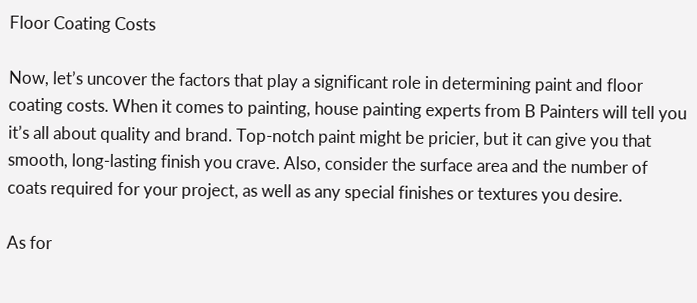Floor Coating Costs

Now, let’s uncover the factors that play a significant role in determining paint and floor coating costs. When it comes to painting, house painting experts from B Painters will tell you it’s all about quality and brand. Top-notch paint might be pricier, but it can give you that smooth, long-lasting finish you crave. Also, consider the surface area and the number of coats required for your project, as well as any special finishes or textures you desire.

As for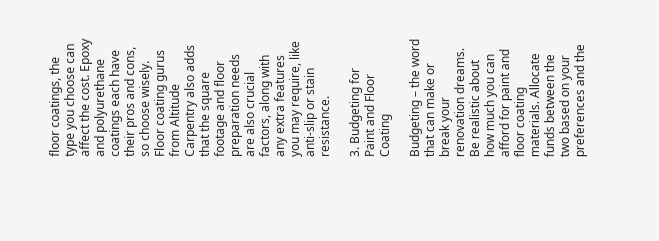floor coatings, the type you choose can affect the cost. Epoxy and polyurethane coatings each have their pros and cons, so choose wisely. Floor coating gurus from Altitude Carpentry also adds that the square footage and floor preparation needs are also crucial factors, along with any extra features you may require, like anti-slip or stain resistance.

3. Budgeting for Paint and Floor Coating

Budgeting – the word that can make or break your renovation dreams. Be realistic about how much you can afford for paint and floor coating materials. Allocate funds between the two based on your preferences and the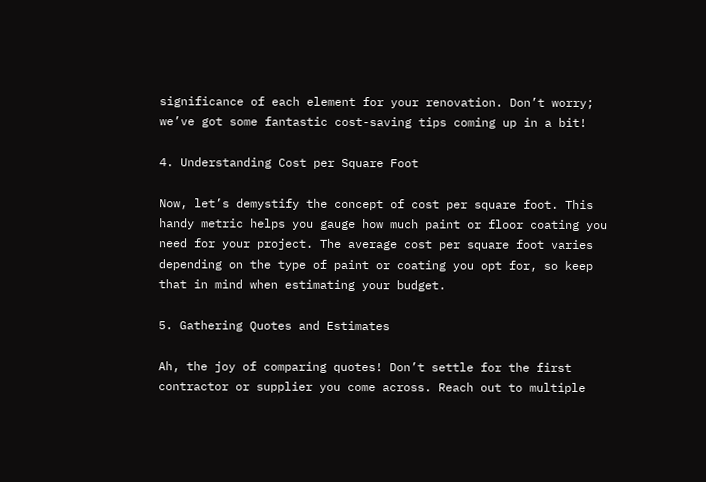significance of each element for your renovation. Don’t worry; we’ve got some fantastic cost-saving tips coming up in a bit!

4. Understanding Cost per Square Foot

Now, let’s demystify the concept of cost per square foot. This handy metric helps you gauge how much paint or floor coating you need for your project. The average cost per square foot varies depending on the type of paint or coating you opt for, so keep that in mind when estimating your budget.

5. Gathering Quotes and Estimates

Ah, the joy of comparing quotes! Don’t settle for the first contractor or supplier you come across. Reach out to multiple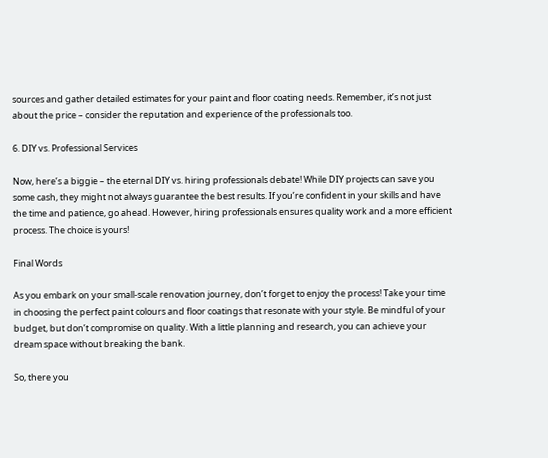sources and gather detailed estimates for your paint and floor coating needs. Remember, it’s not just about the price – consider the reputation and experience of the professionals too.

6. DIY vs. Professional Services

Now, here’s a biggie – the eternal DIY vs. hiring professionals debate! While DIY projects can save you some cash, they might not always guarantee the best results. If you’re confident in your skills and have the time and patience, go ahead. However, hiring professionals ensures quality work and a more efficient process. The choice is yours!

Final Words

As you embark on your small-scale renovation journey, don’t forget to enjoy the process! Take your time in choosing the perfect paint colours and floor coatings that resonate with your style. Be mindful of your budget, but don’t compromise on quality. With a little planning and research, you can achieve your dream space without breaking the bank.

So, there you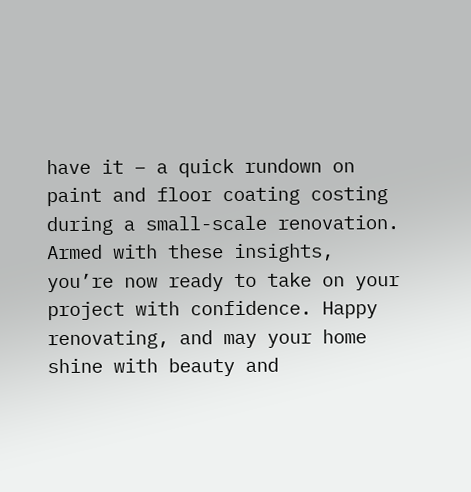have it – a quick rundown on paint and floor coating costing during a small-scale renovation. Armed with these insights, you’re now ready to take on your project with confidence. Happy renovating, and may your home shine with beauty and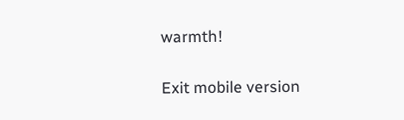warmth!

Exit mobile version